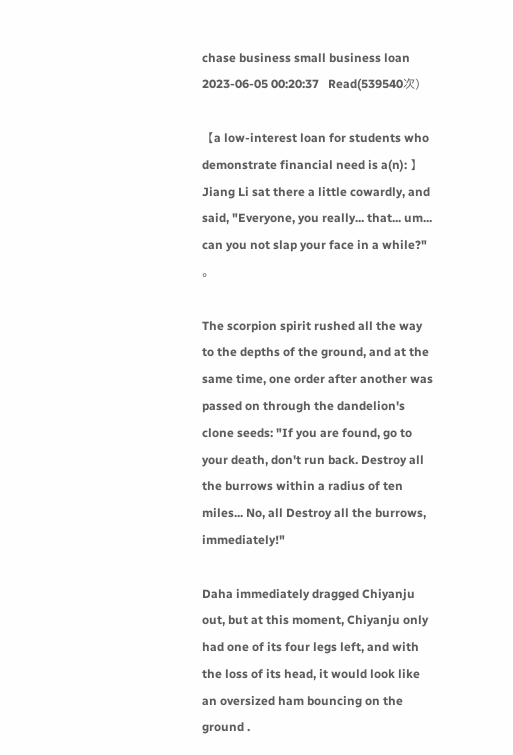chase business small business loan
2023-06-05 00:20:37   Read(539540次)

【a low-interest loan for students who demonstrate financial need is a(n): 】 Jiang Li sat there a little cowardly, and said, "Everyone, you really... that... um... can you not slap your face in a while?" 。

The scorpion spirit rushed all the way to the depths of the ground, and at the same time, one order after another was passed on through the dandelion's clone seeds: "If you are found, go to your death, don't run back. Destroy all the burrows within a radius of ten miles... No, all Destroy all the burrows, immediately!"

Daha immediately dragged Chiyanju out, but at this moment, Chiyanju only had one of its four legs left, and with the loss of its head, it would look like an oversized ham bouncing on the ground .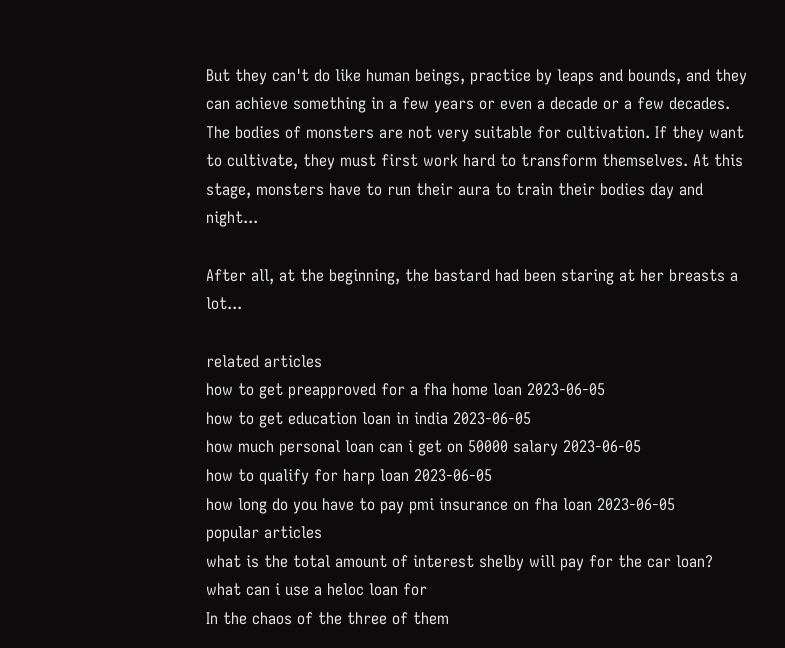But they can't do like human beings, practice by leaps and bounds, and they can achieve something in a few years or even a decade or a few decades. The bodies of monsters are not very suitable for cultivation. If they want to cultivate, they must first work hard to transform themselves. At this stage, monsters have to run their aura to train their bodies day and night...

After all, at the beginning, the bastard had been staring at her breasts a lot...

related articles
how to get preapproved for a fha home loan 2023-06-05
how to get education loan in india 2023-06-05
how much personal loan can i get on 50000 salary 2023-06-05
how to qualify for harp loan 2023-06-05
how long do you have to pay pmi insurance on fha loan 2023-06-05
popular articles
what is the total amount of interest shelby will pay for the car loan?
what can i use a heloc loan for
In the chaos of the three of them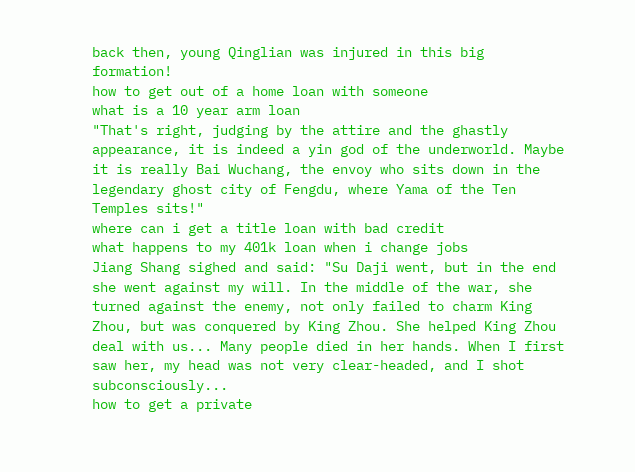back then, young Qinglian was injured in this big formation!
how to get out of a home loan with someone
what is a 10 year arm loan
"That's right, judging by the attire and the ghastly appearance, it is indeed a yin god of the underworld. Maybe it is really Bai Wuchang, the envoy who sits down in the legendary ghost city of Fengdu, where Yama of the Ten Temples sits!"
where can i get a title loan with bad credit
what happens to my 401k loan when i change jobs
Jiang Shang sighed and said: "Su Daji went, but in the end she went against my will. In the middle of the war, she turned against the enemy, not only failed to charm King Zhou, but was conquered by King Zhou. She helped King Zhou deal with us... Many people died in her hands. When I first saw her, my head was not very clear-headed, and I shot subconsciously...
how to get a private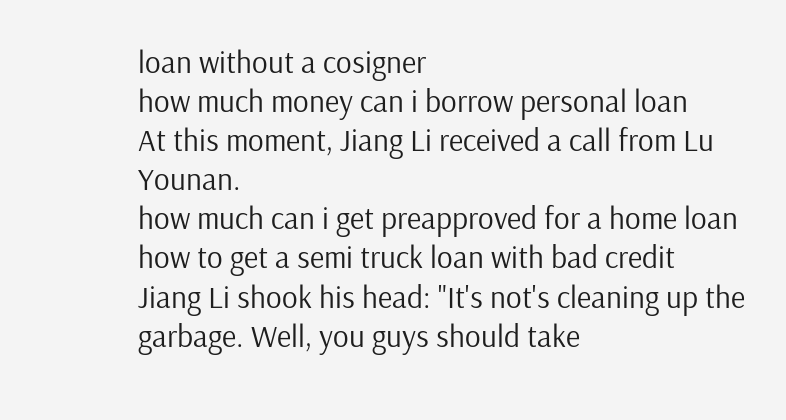loan without a cosigner
how much money can i borrow personal loan
At this moment, Jiang Li received a call from Lu Younan.
how much can i get preapproved for a home loan
how to get a semi truck loan with bad credit
Jiang Li shook his head: "It's not's cleaning up the garbage. Well, you guys should take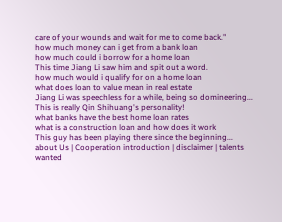care of your wounds and wait for me to come back."
how much money can i get from a bank loan
how much could i borrow for a home loan
This time Jiang Li saw him and spit out a word.
how much would i qualify for on a home loan
what does loan to value mean in real estate
Jiang Li was speechless for a while, being so domineering... This is really Qin Shihuang's personality!
what banks have the best home loan rates
what is a construction loan and how does it work
This guy has been playing there since the beginning...
about Us | Cooperation introduction | disclaimer | talents wanted